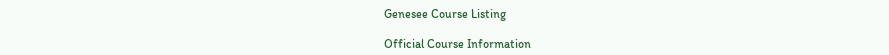Genesee Course Listing

Official Course Information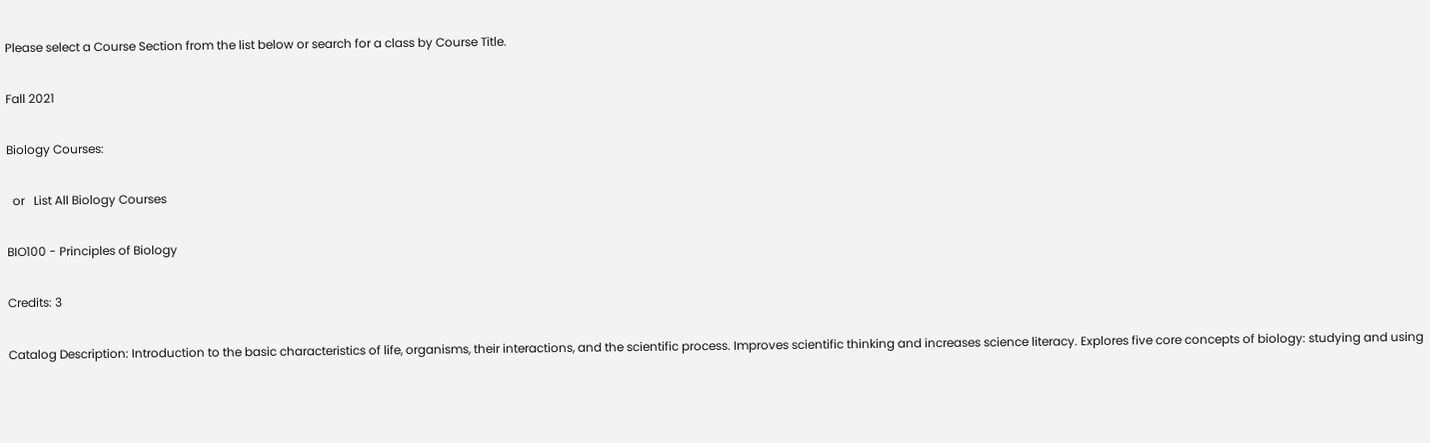Please select a Course Section from the list below or search for a class by Course Title.

Fall 2021

Biology Courses:

  or   List All Biology Courses

BIO100 - Principles of Biology

Credits: 3

Catalog Description: Introduction to the basic characteristics of life, organisms, their interactions, and the scientific process. Improves scientific thinking and increases science literacy. Explores five core concepts of biology: studying and using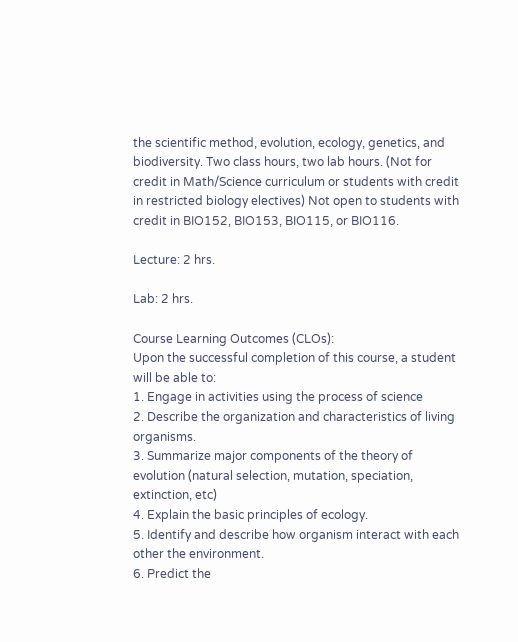the scientific method, evolution, ecology, genetics, and biodiversity. Two class hours, two lab hours. (Not for credit in Math/Science curriculum or students with credit in restricted biology electives) Not open to students with credit in BIO152, BIO153, BIO115, or BIO116.

Lecture: 2 hrs.

Lab: 2 hrs.

Course Learning Outcomes (CLOs):
Upon the successful completion of this course, a student will be able to:
1. Engage in activities using the process of science
2. Describe the organization and characteristics of living organisms.
3. Summarize major components of the theory of evolution (natural selection, mutation, speciation, extinction, etc)
4. Explain the basic principles of ecology.
5. Identify and describe how organism interact with each other the environment.
6. Predict the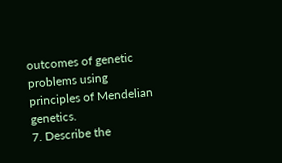outcomes of genetic problems using principles of Mendelian genetics.
7. Describe the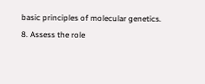basic principles of molecular genetics.
8. Assess the role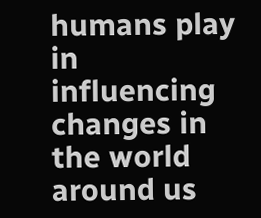humans play in influencing changes in the world around us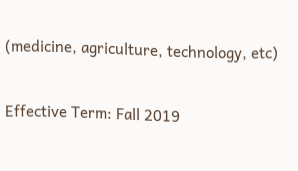(medicine, agriculture, technology, etc)

Effective Term: Fall 2019